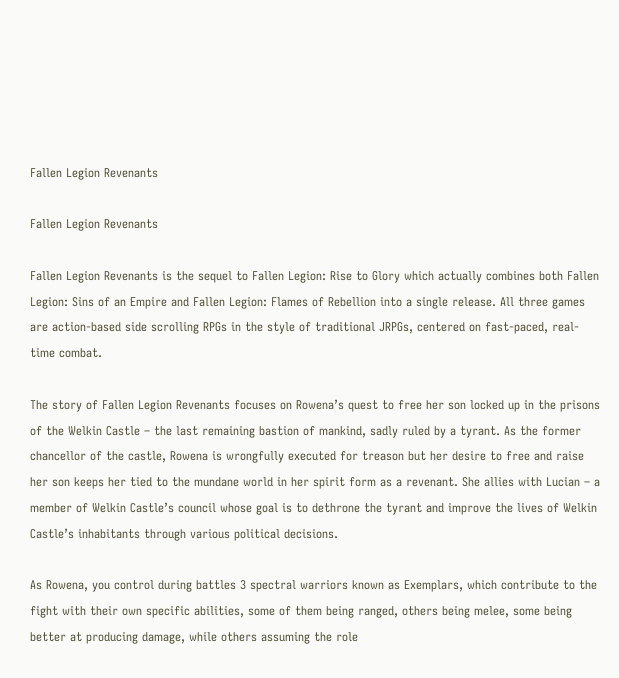Fallen Legion Revenants

Fallen Legion Revenants

Fallen Legion Revenants is the sequel to Fallen Legion: Rise to Glory which actually combines both Fallen Legion: Sins of an Empire and Fallen Legion: Flames of Rebellion into a single release. All three games are action-based side scrolling RPGs in the style of traditional JRPGs, centered on fast-paced, real-time combat.

The story of Fallen Legion Revenants focuses on Rowena’s quest to free her son locked up in the prisons of the Welkin Castle – the last remaining bastion of mankind, sadly ruled by a tyrant. As the former chancellor of the castle, Rowena is wrongfully executed for treason but her desire to free and raise her son keeps her tied to the mundane world in her spirit form as a revenant. She allies with Lucian – a member of Welkin Castle’s council whose goal is to dethrone the tyrant and improve the lives of Welkin Castle’s inhabitants through various political decisions.

As Rowena, you control during battles 3 spectral warriors known as Exemplars, which contribute to the fight with their own specific abilities, some of them being ranged, others being melee, some being better at producing damage, while others assuming the role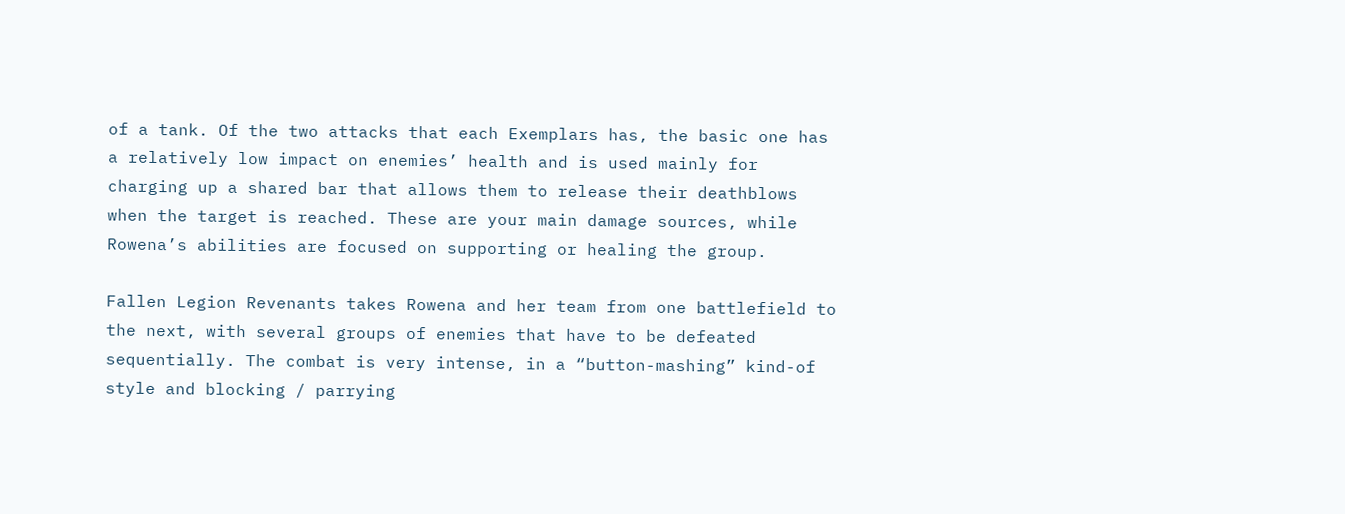of a tank. Of the two attacks that each Exemplars has, the basic one has a relatively low impact on enemies’ health and is used mainly for charging up a shared bar that allows them to release their deathblows when the target is reached. These are your main damage sources, while Rowena’s abilities are focused on supporting or healing the group.

Fallen Legion Revenants takes Rowena and her team from one battlefield to the next, with several groups of enemies that have to be defeated sequentially. The combat is very intense, in a “button-mashing” kind-of style and blocking / parrying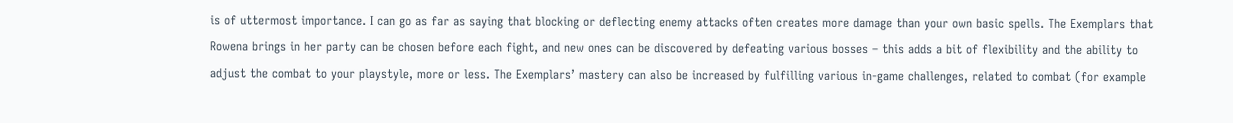is of uttermost importance. I can go as far as saying that blocking or deflecting enemy attacks often creates more damage than your own basic spells. The Exemplars that Rowena brings in her party can be chosen before each fight, and new ones can be discovered by defeating various bosses – this adds a bit of flexibility and the ability to adjust the combat to your playstyle, more or less. The Exemplars’ mastery can also be increased by fulfilling various in-game challenges, related to combat (for example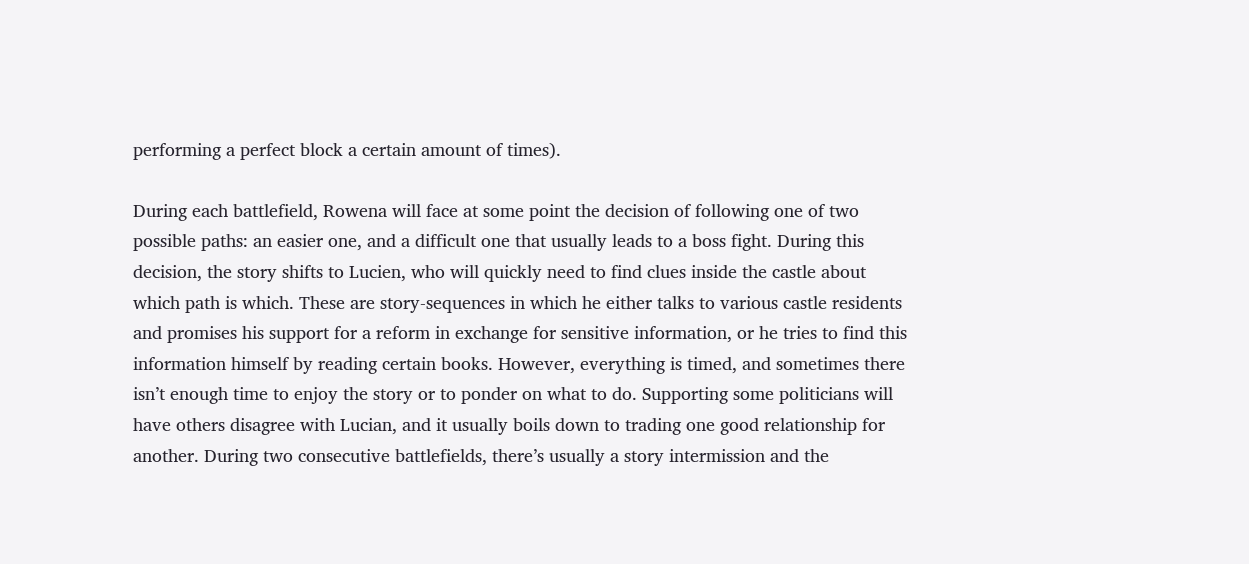performing a perfect block a certain amount of times).

During each battlefield, Rowena will face at some point the decision of following one of two possible paths: an easier one, and a difficult one that usually leads to a boss fight. During this decision, the story shifts to Lucien, who will quickly need to find clues inside the castle about which path is which. These are story-sequences in which he either talks to various castle residents and promises his support for a reform in exchange for sensitive information, or he tries to find this information himself by reading certain books. However, everything is timed, and sometimes there isn’t enough time to enjoy the story or to ponder on what to do. Supporting some politicians will have others disagree with Lucian, and it usually boils down to trading one good relationship for another. During two consecutive battlefields, there’s usually a story intermission and the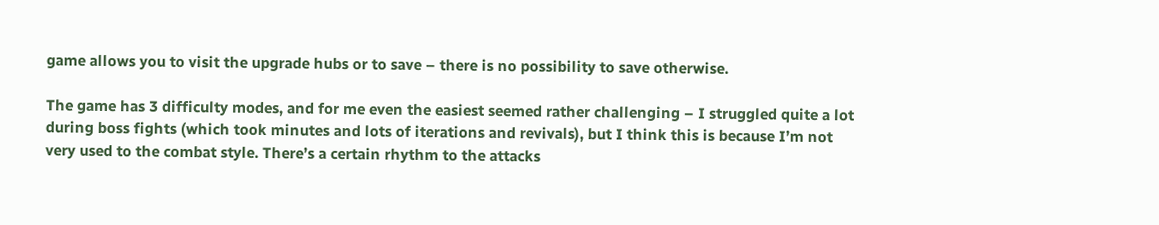game allows you to visit the upgrade hubs or to save – there is no possibility to save otherwise.

The game has 3 difficulty modes, and for me even the easiest seemed rather challenging – I struggled quite a lot during boss fights (which took minutes and lots of iterations and revivals), but I think this is because I’m not very used to the combat style. There’s a certain rhythm to the attacks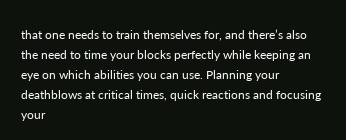that one needs to train themselves for, and there’s also the need to time your blocks perfectly while keeping an eye on which abilities you can use. Planning your deathblows at critical times, quick reactions and focusing your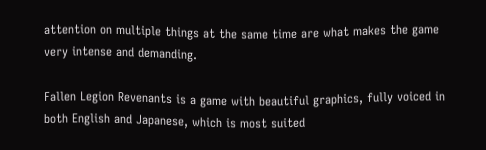attention on multiple things at the same time are what makes the game very intense and demanding.

Fallen Legion Revenants is a game with beautiful graphics, fully voiced in both English and Japanese, which is most suited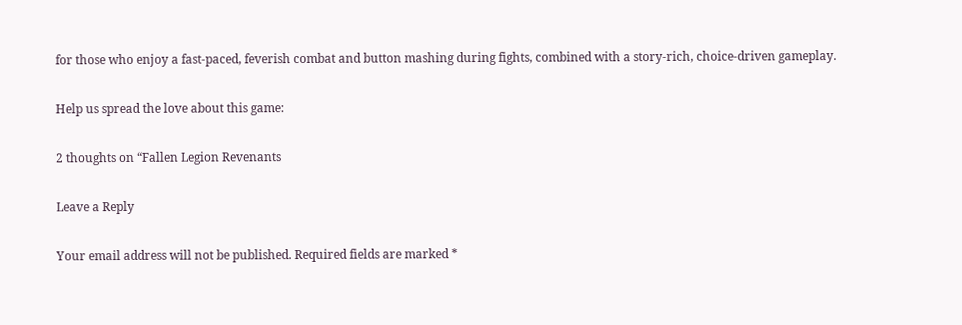for those who enjoy a fast-paced, feverish combat and button mashing during fights, combined with a story-rich, choice-driven gameplay.

Help us spread the love about this game:

2 thoughts on “Fallen Legion Revenants

Leave a Reply

Your email address will not be published. Required fields are marked *